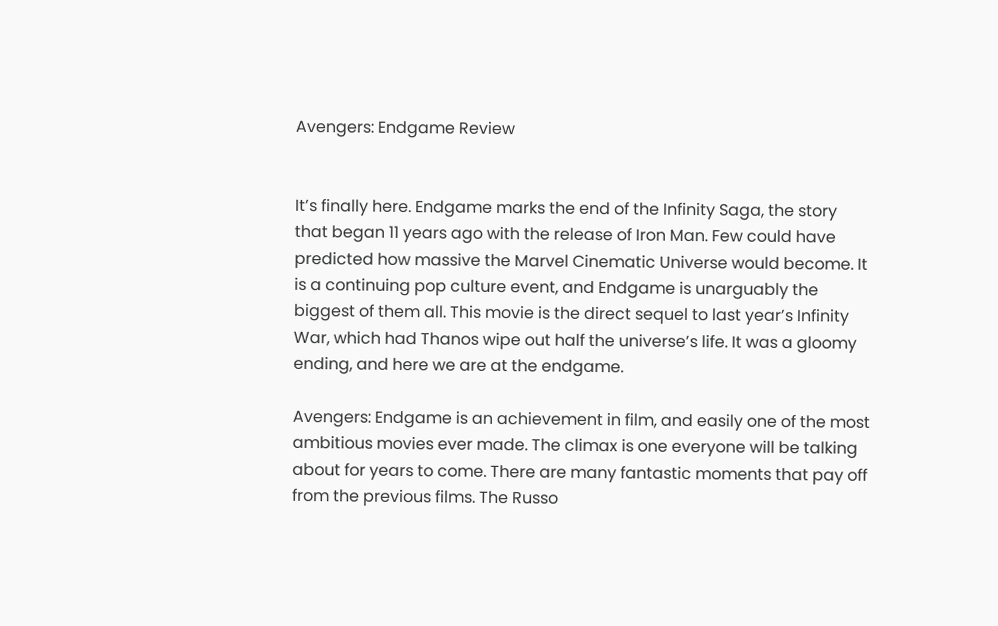Avengers: Endgame Review


It’s finally here. Endgame marks the end of the Infinity Saga, the story that began 11 years ago with the release of Iron Man. Few could have predicted how massive the Marvel Cinematic Universe would become. It is a continuing pop culture event, and Endgame is unarguably the biggest of them all. This movie is the direct sequel to last year’s Infinity War, which had Thanos wipe out half the universe’s life. It was a gloomy ending, and here we are at the endgame.

Avengers: Endgame is an achievement in film, and easily one of the most ambitious movies ever made. The climax is one everyone will be talking about for years to come. There are many fantastic moments that pay off from the previous films. The Russo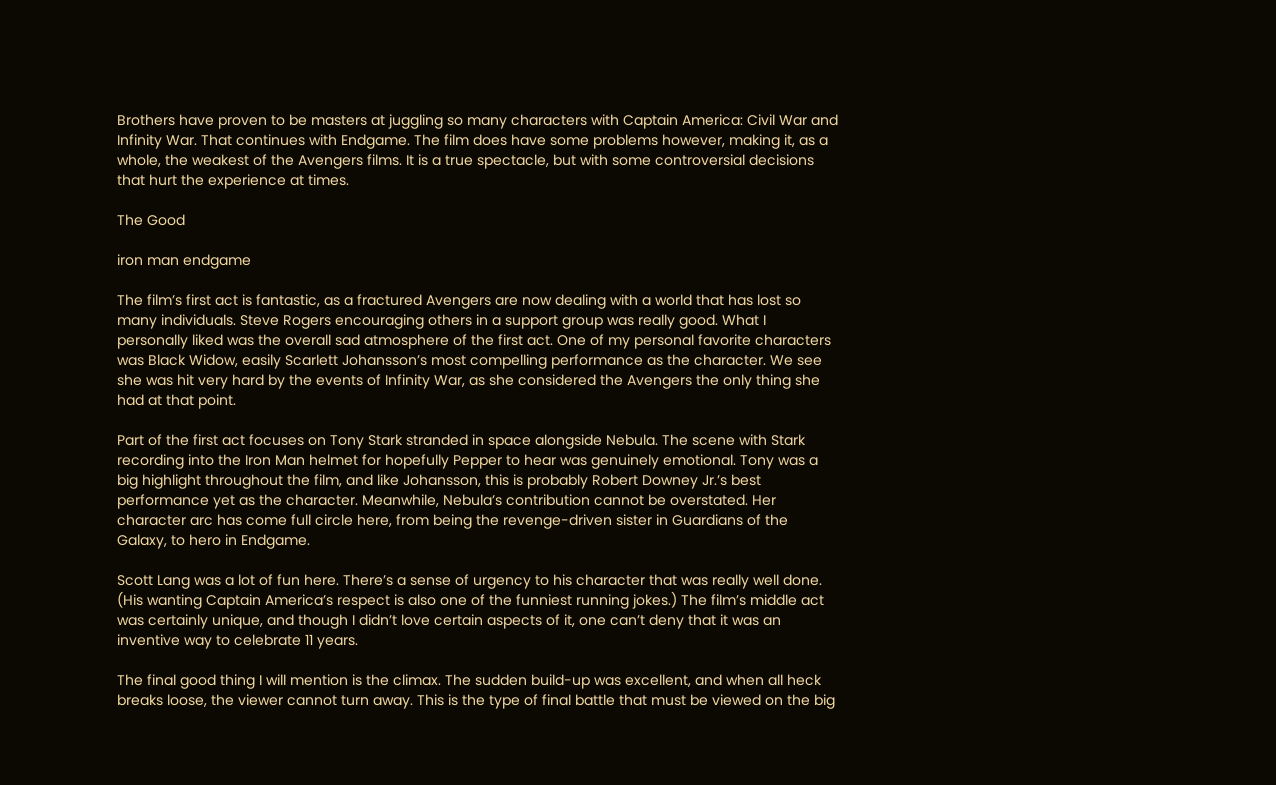Brothers have proven to be masters at juggling so many characters with Captain America: Civil War and Infinity War. That continues with Endgame. The film does have some problems however, making it, as a whole, the weakest of the Avengers films. It is a true spectacle, but with some controversial decisions that hurt the experience at times.

The Good

iron man endgame

The film’s first act is fantastic, as a fractured Avengers are now dealing with a world that has lost so many individuals. Steve Rogers encouraging others in a support group was really good. What I personally liked was the overall sad atmosphere of the first act. One of my personal favorite characters was Black Widow, easily Scarlett Johansson’s most compelling performance as the character. We see she was hit very hard by the events of Infinity War, as she considered the Avengers the only thing she had at that point.

Part of the first act focuses on Tony Stark stranded in space alongside Nebula. The scene with Stark recording into the Iron Man helmet for hopefully Pepper to hear was genuinely emotional. Tony was a big highlight throughout the film, and like Johansson, this is probably Robert Downey Jr.’s best performance yet as the character. Meanwhile, Nebula’s contribution cannot be overstated. Her character arc has come full circle here, from being the revenge-driven sister in Guardians of the Galaxy, to hero in Endgame.

Scott Lang was a lot of fun here. There’s a sense of urgency to his character that was really well done. (His wanting Captain America’s respect is also one of the funniest running jokes.) The film’s middle act was certainly unique, and though I didn’t love certain aspects of it, one can’t deny that it was an inventive way to celebrate 11 years.

The final good thing I will mention is the climax. The sudden build-up was excellent, and when all heck breaks loose, the viewer cannot turn away. This is the type of final battle that must be viewed on the big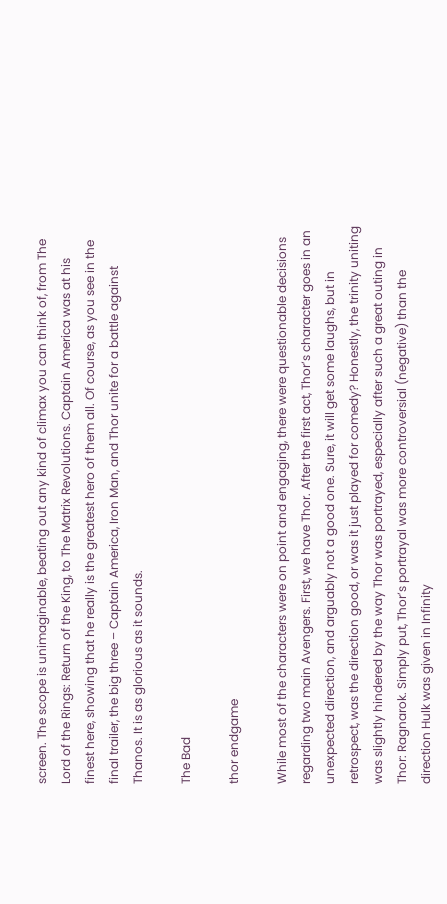screen. The scope is unimaginable, beating out any kind of climax you can think of, from The Lord of the Rings: Return of the King, to The Matrix Revolutions. Captain America was at his finest here, showing that he really is the greatest hero of them all. Of course, as you see in the final trailer, the big three – Captain America, Iron Man, and Thor unite for a battle against Thanos. It is as glorious as it sounds.

The Bad

thor endgame

While most of the characters were on point and engaging, there were questionable decisions regarding two main Avengers. First, we have Thor. After the first act, Thor’s character goes in an unexpected direction, and arguably not a good one. Sure, it will get some laughs, but in retrospect, was the direction good, or was it just played for comedy? Honestly, the trinity uniting was slightly hindered by the way Thor was portrayed, especially after such a great outing in Thor: Ragnarok. Simply put, Thor’s portrayal was more controversial (negative) than the direction Hulk was given in Infinity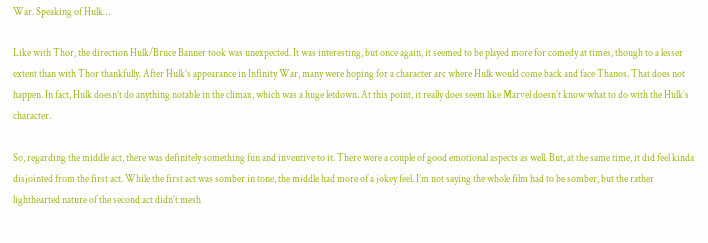War. Speaking of Hulk…

Like with Thor, the direction Hulk/Bruce Banner took was unexpected. It was interesting, but once again, it seemed to be played more for comedy at times, though to a lesser extent than with Thor thankfully. After Hulk’s appearance in Infinity War, many were hoping for a character arc where Hulk would come back and face Thanos. That does not happen. In fact, Hulk doesn’t do anything notable in the climax, which was a huge letdown. At this point, it really does seem like Marvel doesn’t know what to do with the Hulk’s character.

So, regarding the middle act, there was definitely something fun and inventive to it. There were a couple of good emotional aspects as well. But, at the same time, it did feel kinda disjointed from the first act. While the first act was somber in tone, the middle had more of a jokey feel. I’m not saying the whole film had to be somber, but the rather lighthearted nature of the second act didn’t mesh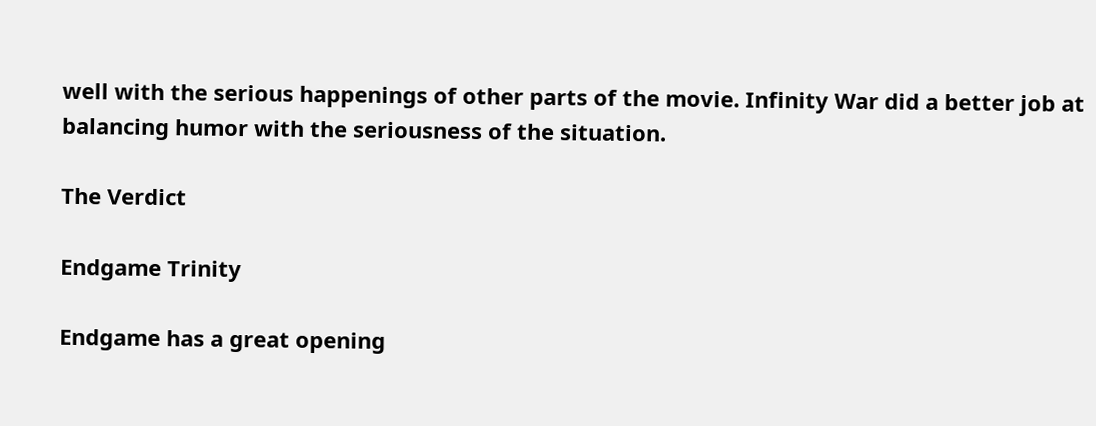well with the serious happenings of other parts of the movie. Infinity War did a better job at balancing humor with the seriousness of the situation.

The Verdict

Endgame Trinity

Endgame has a great opening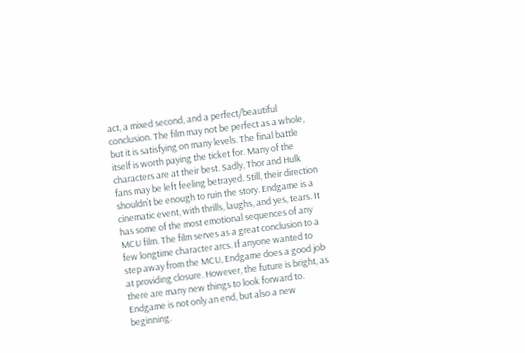act, a mixed second, and a perfect/beautiful conclusion. The film may not be perfect as a whole, but it is satisfying on many levels. The final battle itself is worth paying the ticket for. Many of the characters are at their best. Sadly, Thor and Hulk fans may be left feeling betrayed. Still, their direction shouldn’t be enough to ruin the story. Endgame is a cinematic event, with thrills, laughs, and yes, tears. It has some of the most emotional sequences of any MCU film. The film serves as a great conclusion to a few longtime character arcs. If anyone wanted to step away from the MCU, Endgame does a good job at providing closure. However, the future is bright, as there are many new things to look forward to. Endgame is not only an end, but also a new beginning.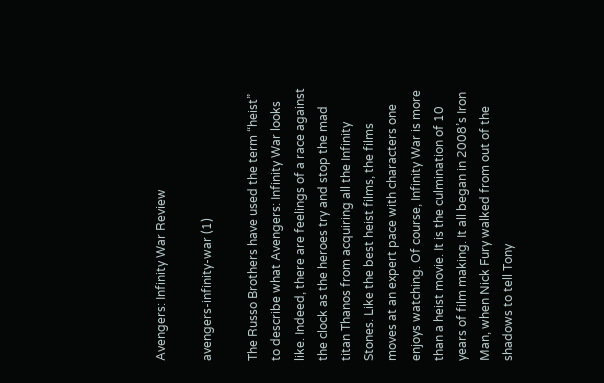Avengers: Infinity War Review

avengers-infinity-war (1)

The Russo Brothers have used the term “heist” to describe what Avengers: Infinity War looks like. Indeed, there are feelings of a race against the clock as the heroes try and stop the mad titan Thanos from acquiring all the Infinity Stones. Like the best heist films, the films moves at an expert pace with characters one enjoys watching. Of course, Infinity War is more than a heist movie. It is the culmination of 10 years of film making. It all began in 2008’s Iron Man, when Nick Fury walked from out of the shadows to tell Tony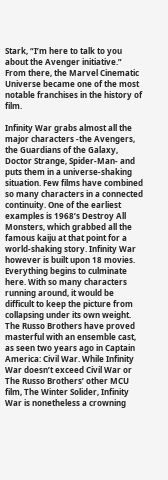Stark, “I’m here to talk to you about the Avenger initiative.” From there, the Marvel Cinematic Universe became one of the most notable franchises in the history of film.

Infinity War grabs almost all the major characters -the Avengers, the Guardians of the Galaxy, Doctor Strange, Spider-Man- and puts them in a universe-shaking situation. Few films have combined so many characters in a connected continuity. One of the earliest examples is 1968’s Destroy All Monsters, which grabbed all the famous kaiju at that point for a world-shaking story. Infinity War however is built upon 18 movies. Everything begins to culminate here. With so many characters running around, it would be difficult to keep the picture from collapsing under its own weight. The Russo Brothers have proved masterful with an ensemble cast, as seen two years ago in Captain America: Civil War. While Infinity War doesn’t exceed Civil War or The Russo Brothers’ other MCU film, The Winter Solider, Infinity War is nonetheless a crowning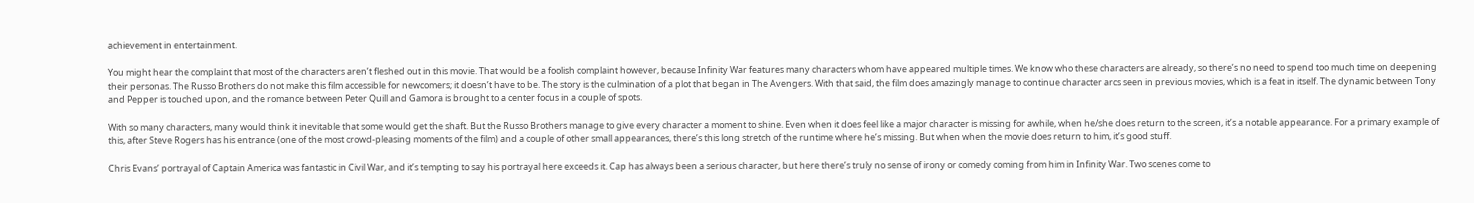achievement in entertainment.

You might hear the complaint that most of the characters aren’t fleshed out in this movie. That would be a foolish complaint however, because Infinity War features many characters whom have appeared multiple times. We know who these characters are already, so there’s no need to spend too much time on deepening their personas. The Russo Brothers do not make this film accessible for newcomers; it doesn’t have to be. The story is the culmination of a plot that began in The Avengers. With that said, the film does amazingly manage to continue character arcs seen in previous movies, which is a feat in itself. The dynamic between Tony and Pepper is touched upon, and the romance between Peter Quill and Gamora is brought to a center focus in a couple of spots.

With so many characters, many would think it inevitable that some would get the shaft. But the Russo Brothers manage to give every character a moment to shine. Even when it does feel like a major character is missing for awhile, when he/she does return to the screen, it’s a notable appearance. For a primary example of this, after Steve Rogers has his entrance (one of the most crowd-pleasing moments of the film) and a couple of other small appearances, there’s this long stretch of the runtime where he’s missing. But when when the movie does return to him, it’s good stuff.

Chris Evans’ portrayal of Captain America was fantastic in Civil War, and it’s tempting to say his portrayal here exceeds it. Cap has always been a serious character, but here there’s truly no sense of irony or comedy coming from him in Infinity War. Two scenes come to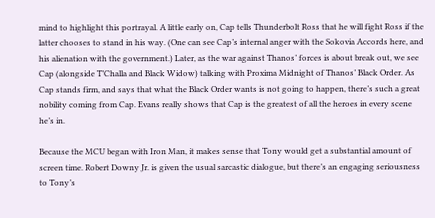mind to highlight this portrayal. A little early on, Cap tells Thunderbolt Ross that he will fight Ross if the latter chooses to stand in his way. (One can see Cap’s internal anger with the Sokovia Accords here, and his alienation with the government.) Later, as the war against Thanos’ forces is about break out, we see Cap (alongside T’Challa and Black Widow) talking with Proxima Midnight of Thanos’ Black Order. As Cap stands firm, and says that what the Black Order wants is not going to happen, there’s such a great nobility coming from Cap. Evans really shows that Cap is the greatest of all the heroes in every scene he’s in.

Because the MCU began with Iron Man, it makes sense that Tony would get a substantial amount of screen time. Robert Downy Jr. is given the usual sarcastic dialogue, but there’s an engaging seriousness to Tony’s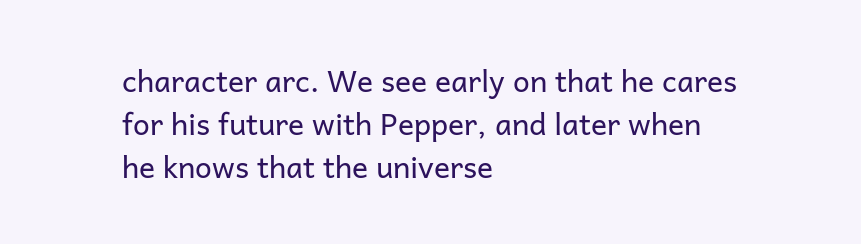character arc. We see early on that he cares for his future with Pepper, and later when he knows that the universe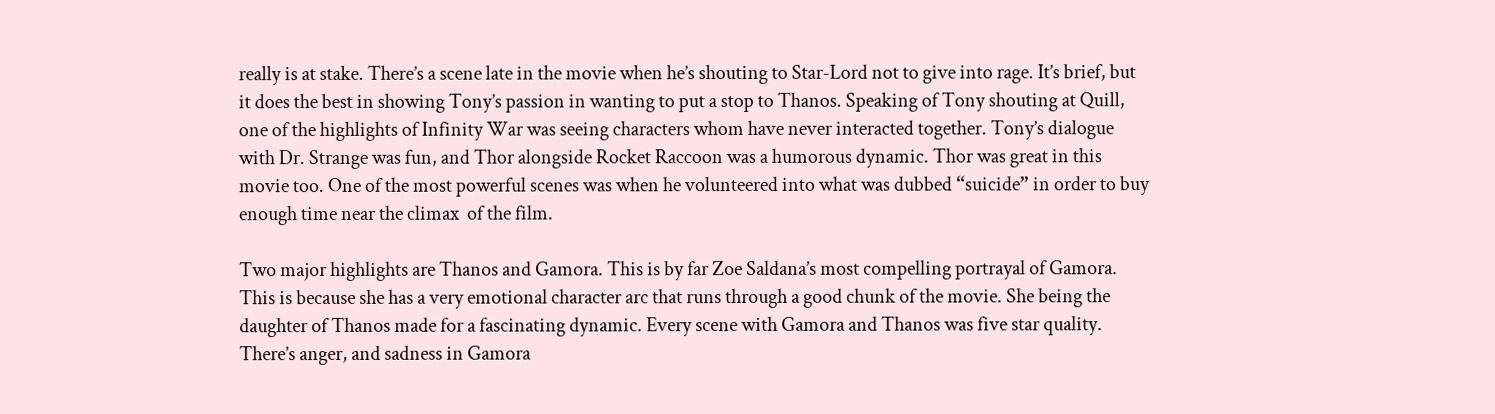really is at stake. There’s a scene late in the movie when he’s shouting to Star-Lord not to give into rage. It’s brief, but it does the best in showing Tony’s passion in wanting to put a stop to Thanos. Speaking of Tony shouting at Quill, one of the highlights of Infinity War was seeing characters whom have never interacted together. Tony’s dialogue with Dr. Strange was fun, and Thor alongside Rocket Raccoon was a humorous dynamic. Thor was great in this movie too. One of the most powerful scenes was when he volunteered into what was dubbed “suicide” in order to buy enough time near the climax  of the film.

Two major highlights are Thanos and Gamora. This is by far Zoe Saldana’s most compelling portrayal of Gamora. This is because she has a very emotional character arc that runs through a good chunk of the movie. She being the daughter of Thanos made for a fascinating dynamic. Every scene with Gamora and Thanos was five star quality. There’s anger, and sadness in Gamora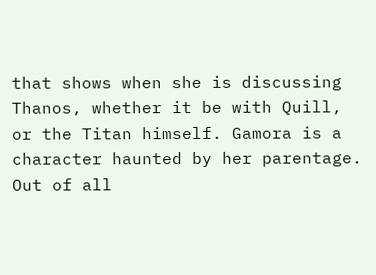that shows when she is discussing Thanos, whether it be with Quill, or the Titan himself. Gamora is a character haunted by her parentage. Out of all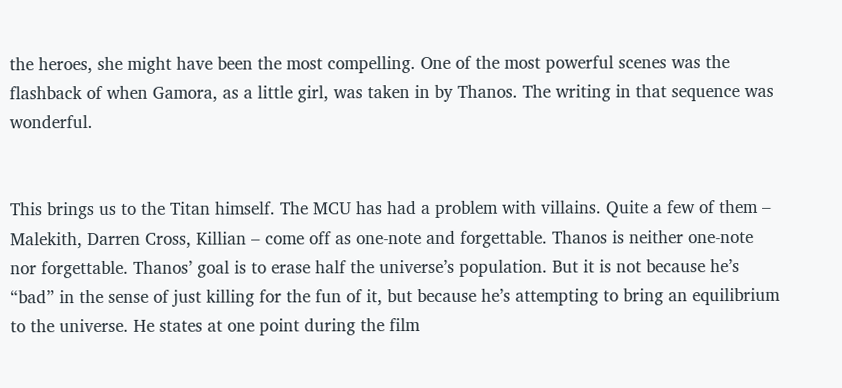the heroes, she might have been the most compelling. One of the most powerful scenes was the flashback of when Gamora, as a little girl, was taken in by Thanos. The writing in that sequence was wonderful.


This brings us to the Titan himself. The MCU has had a problem with villains. Quite a few of them – Malekith, Darren Cross, Killian – come off as one-note and forgettable. Thanos is neither one-note nor forgettable. Thanos’ goal is to erase half the universe’s population. But it is not because he’s “bad” in the sense of just killing for the fun of it, but because he’s attempting to bring an equilibrium to the universe. He states at one point during the film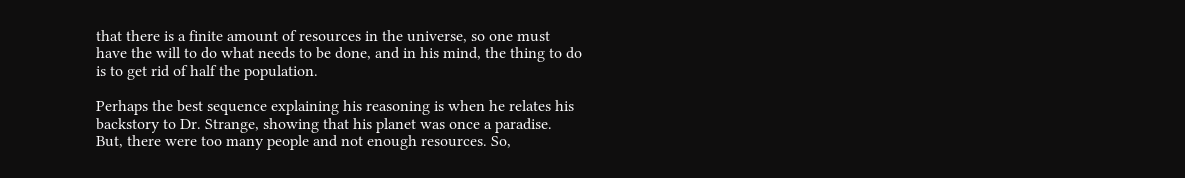that there is a finite amount of resources in the universe, so one must have the will to do what needs to be done, and in his mind, the thing to do is to get rid of half the population.

Perhaps the best sequence explaining his reasoning is when he relates his backstory to Dr. Strange, showing that his planet was once a paradise. But, there were too many people and not enough resources. So,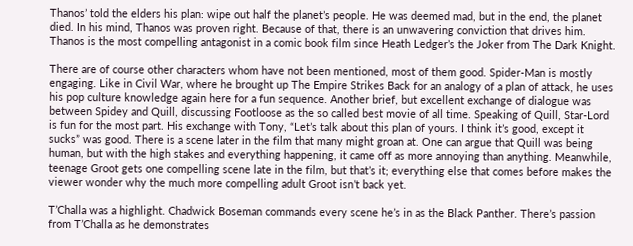Thanos’ told the elders his plan: wipe out half the planet’s people. He was deemed mad, but in the end, the planet died. In his mind, Thanos was proven right. Because of that, there is an unwavering conviction that drives him. Thanos is the most compelling antagonist in a comic book film since Heath Ledger’s the Joker from The Dark Knight.

There are of course other characters whom have not been mentioned, most of them good. Spider-Man is mostly engaging. Like in Civil War, where he brought up The Empire Strikes Back for an analogy of a plan of attack, he uses his pop culture knowledge again here for a fun sequence. Another brief, but excellent exchange of dialogue was between Spidey and Quill, discussing Footloose as the so called best movie of all time. Speaking of Quill, Star-Lord is fun for the most part. His exchange with Tony, “Let’s talk about this plan of yours. I think it’s good, except it sucks” was good. There is a scene later in the film that many might groan at. One can argue that Quill was being human, but with the high stakes and everything happening, it came off as more annoying than anything. Meanwhile, teenage Groot gets one compelling scene late in the film, but that’s it; everything else that comes before makes the viewer wonder why the much more compelling adult Groot isn’t back yet.

T’Challa was a highlight. Chadwick Boseman commands every scene he’s in as the Black Panther. There’s passion from T’Challa as he demonstrates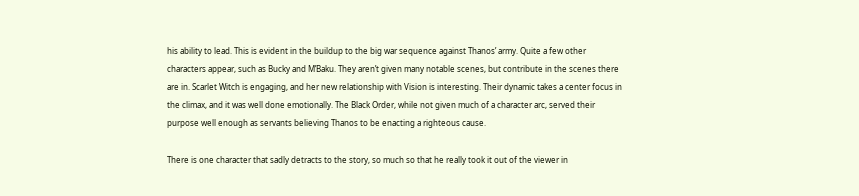his ability to lead. This is evident in the buildup to the big war sequence against Thanos’ army. Quite a few other characters appear, such as Bucky and M’Baku. They aren’t given many notable scenes, but contribute in the scenes there are in. Scarlet Witch is engaging, and her new relationship with Vision is interesting. Their dynamic takes a center focus in the climax, and it was well done emotionally. The Black Order, while not given much of a character arc, served their purpose well enough as servants believing Thanos to be enacting a righteous cause.

There is one character that sadly detracts to the story, so much so that he really took it out of the viewer in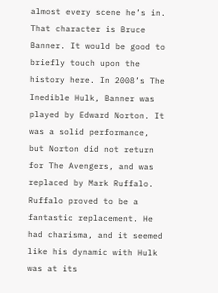almost every scene he’s in. That character is Bruce Banner. It would be good to briefly touch upon the history here. In 2008’s The Inedible Hulk, Banner was played by Edward Norton. It was a solid performance, but Norton did not return for The Avengers, and was replaced by Mark Ruffalo. Ruffalo proved to be a fantastic replacement. He had charisma, and it seemed like his dynamic with Hulk was at its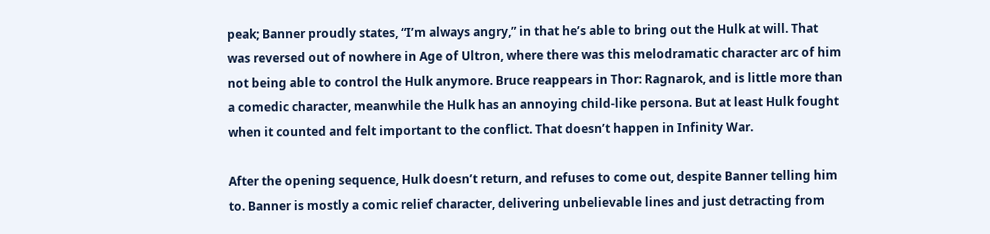peak; Banner proudly states, “I’m always angry,” in that he’s able to bring out the Hulk at will. That was reversed out of nowhere in Age of Ultron, where there was this melodramatic character arc of him not being able to control the Hulk anymore. Bruce reappears in Thor: Ragnarok, and is little more than a comedic character, meanwhile the Hulk has an annoying child-like persona. But at least Hulk fought when it counted and felt important to the conflict. That doesn’t happen in Infinity War.

After the opening sequence, Hulk doesn’t return, and refuses to come out, despite Banner telling him to. Banner is mostly a comic relief character, delivering unbelievable lines and just detracting from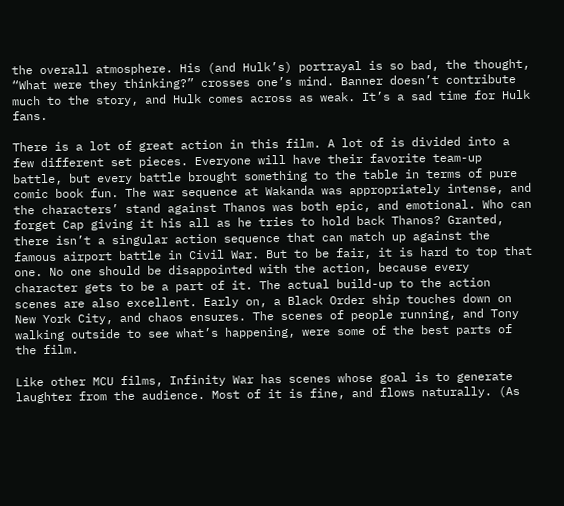the overall atmosphere. His (and Hulk’s) portrayal is so bad, the thought, “What were they thinking?” crosses one’s mind. Banner doesn’t contribute much to the story, and Hulk comes across as weak. It’s a sad time for Hulk fans.

There is a lot of great action in this film. A lot of is divided into a few different set pieces. Everyone will have their favorite team-up battle, but every battle brought something to the table in terms of pure comic book fun. The war sequence at Wakanda was appropriately intense, and the characters’ stand against Thanos was both epic, and emotional. Who can forget Cap giving it his all as he tries to hold back Thanos? Granted, there isn’t a singular action sequence that can match up against the famous airport battle in Civil War. But to be fair, it is hard to top that one. No one should be disappointed with the action, because every character gets to be a part of it. The actual build-up to the action scenes are also excellent. Early on, a Black Order ship touches down on New York City, and chaos ensures. The scenes of people running, and Tony walking outside to see what’s happening, were some of the best parts of the film.

Like other MCU films, Infinity War has scenes whose goal is to generate laughter from the audience. Most of it is fine, and flows naturally. (As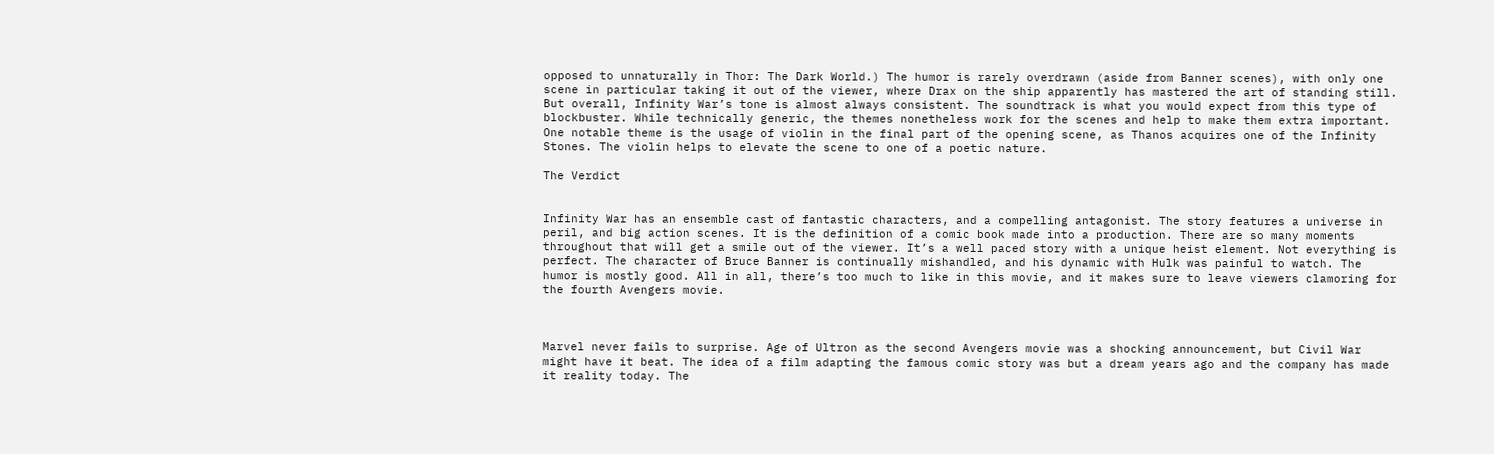opposed to unnaturally in Thor: The Dark World.) The humor is rarely overdrawn (aside from Banner scenes), with only one scene in particular taking it out of the viewer, where Drax on the ship apparently has mastered the art of standing still. But overall, Infinity War’s tone is almost always consistent. The soundtrack is what you would expect from this type of blockbuster. While technically generic, the themes nonetheless work for the scenes and help to make them extra important. One notable theme is the usage of violin in the final part of the opening scene, as Thanos acquires one of the Infinity Stones. The violin helps to elevate the scene to one of a poetic nature.

The Verdict


Infinity War has an ensemble cast of fantastic characters, and a compelling antagonist. The story features a universe in peril, and big action scenes. It is the definition of a comic book made into a production. There are so many moments throughout that will get a smile out of the viewer. It’s a well paced story with a unique heist element. Not everything is perfect. The character of Bruce Banner is continually mishandled, and his dynamic with Hulk was painful to watch. The humor is mostly good. All in all, there’s too much to like in this movie, and it makes sure to leave viewers clamoring for the fourth Avengers movie.



Marvel never fails to surprise. Age of Ultron as the second Avengers movie was a shocking announcement, but Civil War might have it beat. The idea of a film adapting the famous comic story was but a dream years ago and the company has made it reality today. The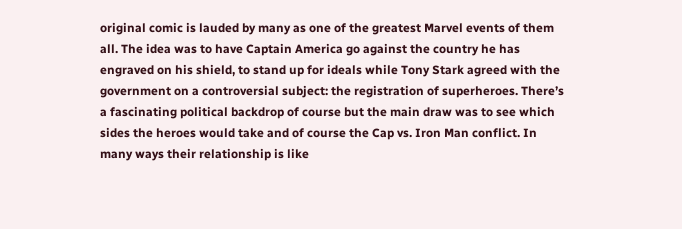original comic is lauded by many as one of the greatest Marvel events of them all. The idea was to have Captain America go against the country he has engraved on his shield, to stand up for ideals while Tony Stark agreed with the government on a controversial subject: the registration of superheroes. There’s a fascinating political backdrop of course but the main draw was to see which sides the heroes would take and of course the Cap vs. Iron Man conflict. In many ways their relationship is like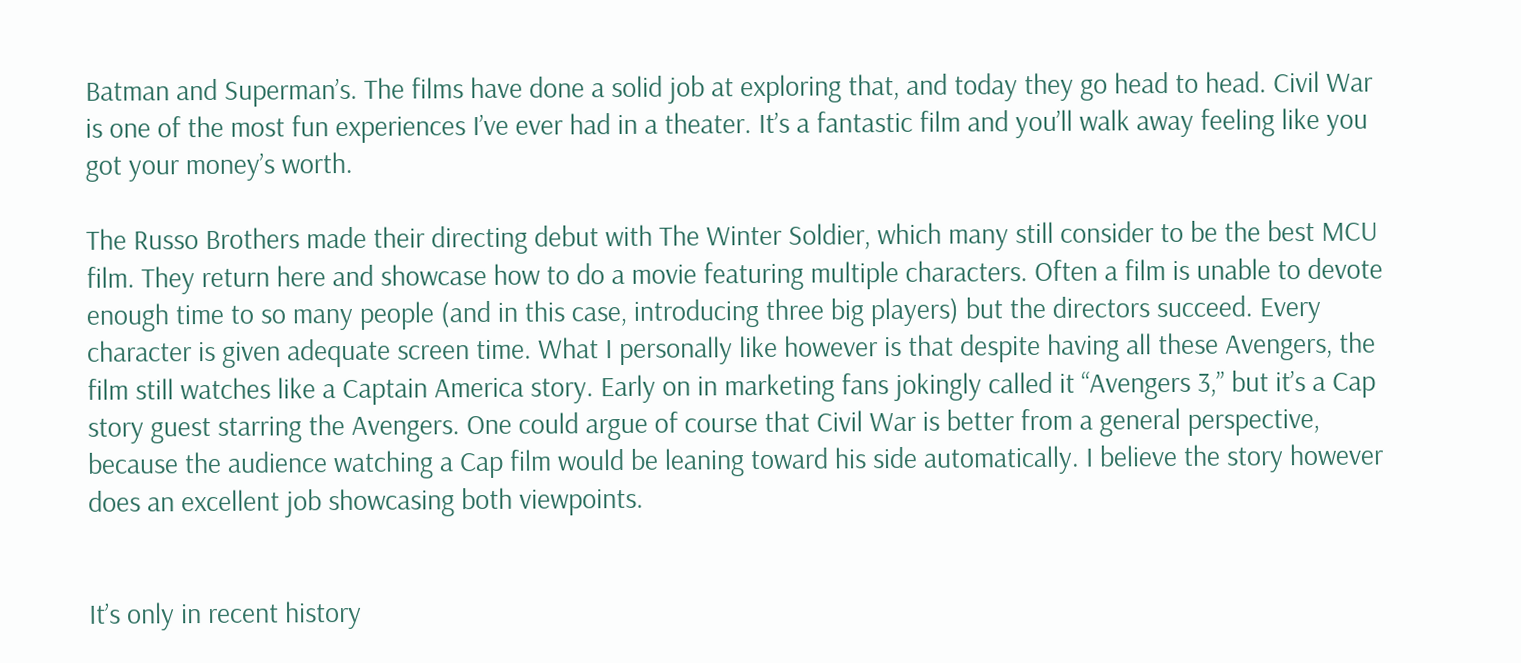Batman and Superman’s. The films have done a solid job at exploring that, and today they go head to head. Civil War is one of the most fun experiences I’ve ever had in a theater. It’s a fantastic film and you’ll walk away feeling like you got your money’s worth.

The Russo Brothers made their directing debut with The Winter Soldier, which many still consider to be the best MCU film. They return here and showcase how to do a movie featuring multiple characters. Often a film is unable to devote enough time to so many people (and in this case, introducing three big players) but the directors succeed. Every character is given adequate screen time. What I personally like however is that despite having all these Avengers, the film still watches like a Captain America story. Early on in marketing fans jokingly called it “Avengers 3,” but it’s a Cap story guest starring the Avengers. One could argue of course that Civil War is better from a general perspective, because the audience watching a Cap film would be leaning toward his side automatically. I believe the story however does an excellent job showcasing both viewpoints.


It’s only in recent history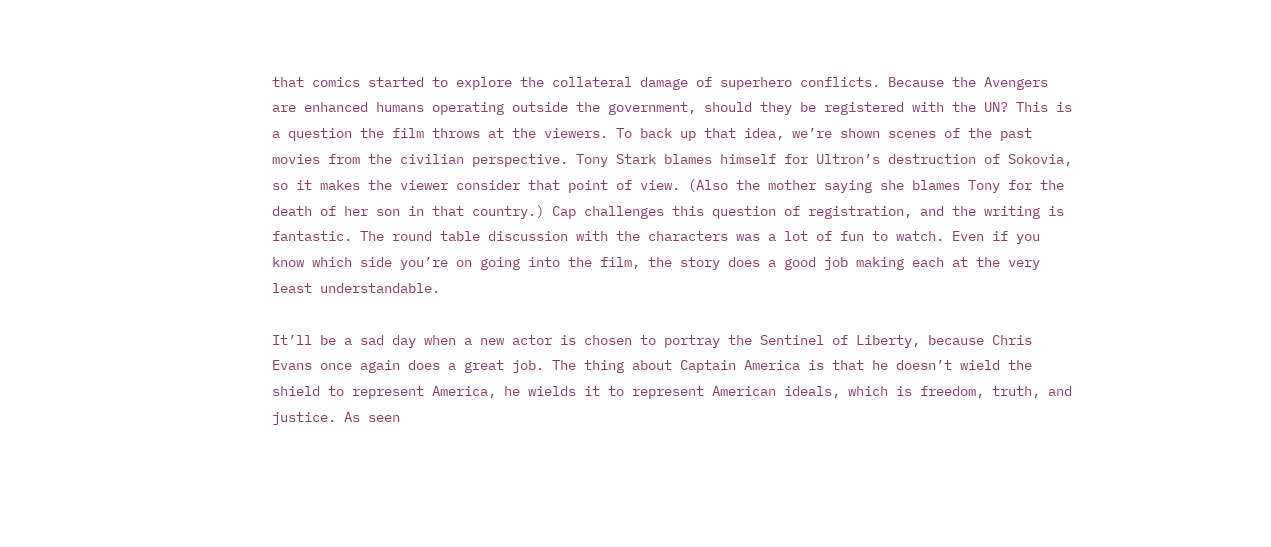that comics started to explore the collateral damage of superhero conflicts. Because the Avengers are enhanced humans operating outside the government, should they be registered with the UN? This is a question the film throws at the viewers. To back up that idea, we’re shown scenes of the past movies from the civilian perspective. Tony Stark blames himself for Ultron’s destruction of Sokovia, so it makes the viewer consider that point of view. (Also the mother saying she blames Tony for the death of her son in that country.) Cap challenges this question of registration, and the writing is fantastic. The round table discussion with the characters was a lot of fun to watch. Even if you know which side you’re on going into the film, the story does a good job making each at the very least understandable.

It’ll be a sad day when a new actor is chosen to portray the Sentinel of Liberty, because Chris Evans once again does a great job. The thing about Captain America is that he doesn’t wield the shield to represent America, he wields it to represent American ideals, which is freedom, truth, and justice. As seen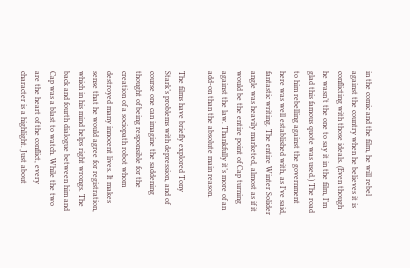in the comic and the film, he will rebel against the country when he believes it is conflicting with those ideals. (Even though he wasn’t the one to say it in the film, I’m glad this famous quote was used.) The road to him rebelling against the government here was well established with, as I’ve said, fantastic writing. The entire Winter Solider angle was heavily marketed, almost as if it would be the entire point of Cap turning against the law. Thankfully it’s more of an add-on than the absolute main reason.

The films have briefly explored Tony Stark’s problems with depression, and of course one can imagine the saddening thought of being responsible for the creation of a sociopath robot whom destroyed many innocent lives. It makes sense that he would agree for registration, which in his mind helps right wrongs. The back and fourth dialogue between him and Cap was a blast to watch. While the two are the heart of the conflict, every character is a highlight. Just about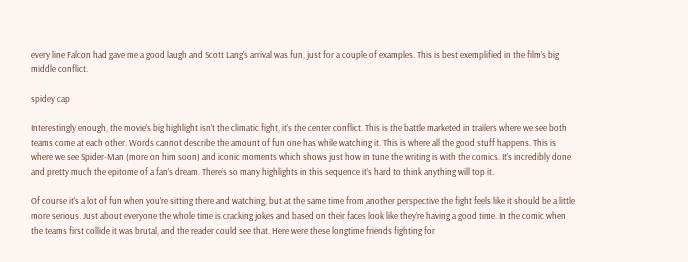every line Falcon had gave me a good laugh and Scott Lang’s arrival was fun, just for a couple of examples. This is best exemplified in the film’s big middle conflict.

spidey cap

Interestingly enough, the movie’s big highlight isn’t the climatic fight, it’s the center conflict. This is the battle marketed in trailers where we see both teams come at each other. Words cannot describe the amount of fun one has while watching it. This is where all the good stuff happens. This is where we see Spider-Man (more on him soon) and iconic moments which shows just how in tune the writing is with the comics. It’s incredibly done and pretty much the epitome of a fan’s dream. There’s so many highlights in this sequence it’s hard to think anything will top it.

Of course it’s a lot of fun when you’re sitting there and watching, but at the same time from another perspective the fight feels like it should be a little more serious. Just about everyone the whole time is cracking jokes and based on their faces look like they’re having a good time. In the comic when the teams first collide it was brutal, and the reader could see that. Here were these longtime friends fighting for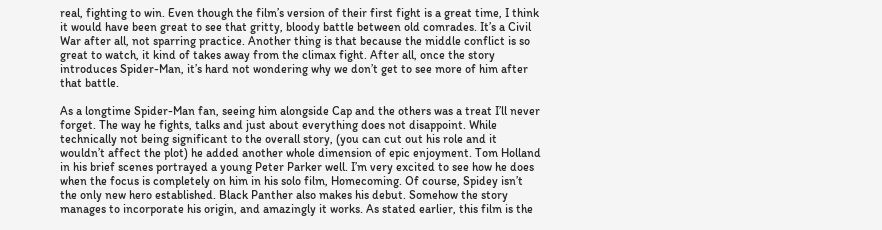real, fighting to win. Even though the film’s version of their first fight is a great time, I think it would have been great to see that gritty, bloody battle between old comrades. It’s a Civil War after all, not sparring practice. Another thing is that because the middle conflict is so great to watch, it kind of takes away from the climax fight. After all, once the story introduces Spider-Man, it’s hard not wondering why we don’t get to see more of him after that battle.

As a longtime Spider-Man fan, seeing him alongside Cap and the others was a treat I’ll never forget. The way he fights, talks and just about everything does not disappoint. While technically not being significant to the overall story, (you can cut out his role and it wouldn’t affect the plot) he added another whole dimension of epic enjoyment. Tom Holland in his brief scenes portrayed a young Peter Parker well. I’m very excited to see how he does when the focus is completely on him in his solo film, Homecoming. Of course, Spidey isn’t the only new hero established. Black Panther also makes his debut. Somehow the story manages to incorporate his origin, and amazingly it works. As stated earlier, this film is the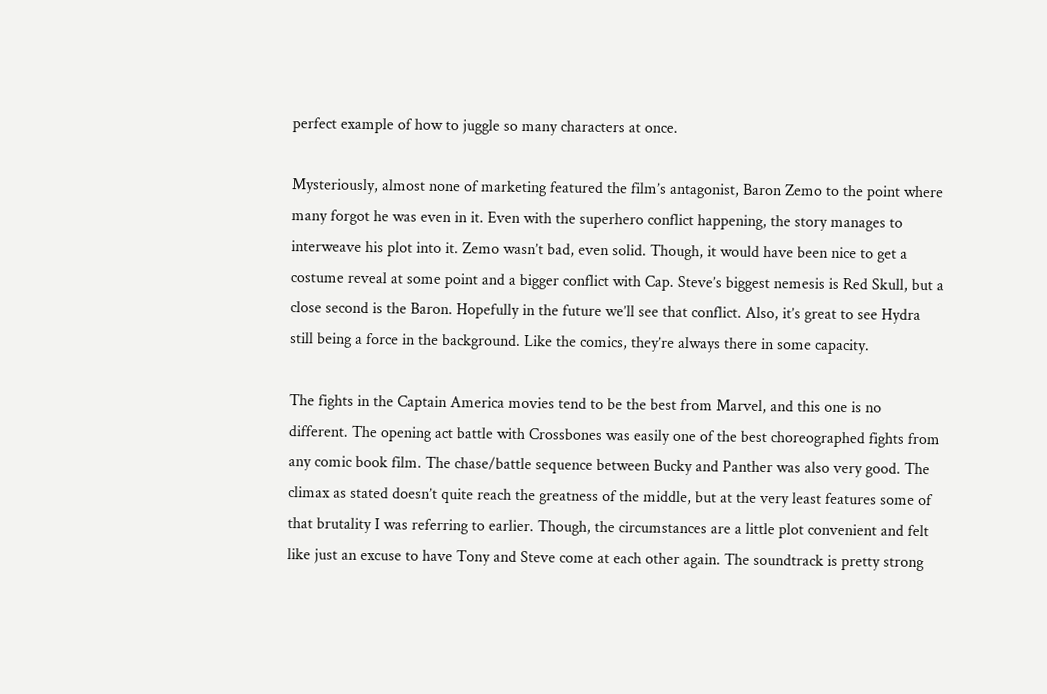perfect example of how to juggle so many characters at once.

Mysteriously, almost none of marketing featured the film’s antagonist, Baron Zemo to the point where many forgot he was even in it. Even with the superhero conflict happening, the story manages to interweave his plot into it. Zemo wasn’t bad, even solid. Though, it would have been nice to get a costume reveal at some point and a bigger conflict with Cap. Steve’s biggest nemesis is Red Skull, but a close second is the Baron. Hopefully in the future we’ll see that conflict. Also, it’s great to see Hydra still being a force in the background. Like the comics, they’re always there in some capacity.

The fights in the Captain America movies tend to be the best from Marvel, and this one is no different. The opening act battle with Crossbones was easily one of the best choreographed fights from any comic book film. The chase/battle sequence between Bucky and Panther was also very good. The climax as stated doesn’t quite reach the greatness of the middle, but at the very least features some of that brutality I was referring to earlier. Though, the circumstances are a little plot convenient and felt like just an excuse to have Tony and Steve come at each other again. The soundtrack is pretty strong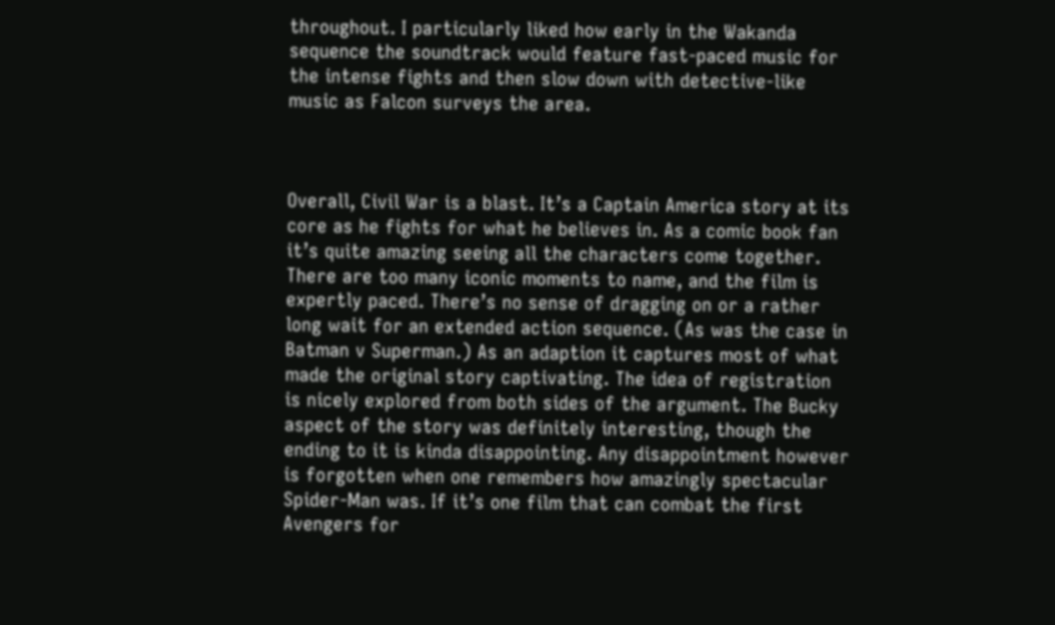throughout. I particularly liked how early in the Wakanda sequence the soundtrack would feature fast-paced music for the intense fights and then slow down with detective-like music as Falcon surveys the area.



Overall, Civil War is a blast. It’s a Captain America story at its core as he fights for what he believes in. As a comic book fan it’s quite amazing seeing all the characters come together. There are too many iconic moments to name, and the film is expertly paced. There’s no sense of dragging on or a rather long wait for an extended action sequence. (As was the case in Batman v Superman.) As an adaption it captures most of what made the original story captivating. The idea of registration is nicely explored from both sides of the argument. The Bucky aspect of the story was definitely interesting, though the ending to it is kinda disappointing. Any disappointment however is forgotten when one remembers how amazingly spectacular Spider-Man was. If it’s one film that can combat the first Avengers for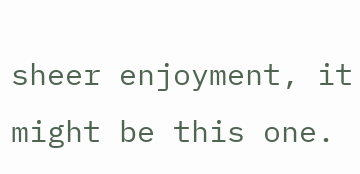sheer enjoyment, it might be this one.